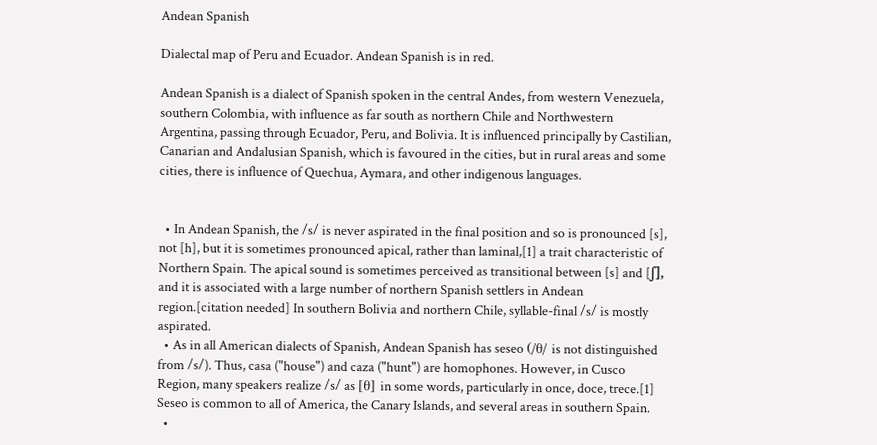Andean Spanish

Dialectal map of Peru and Ecuador. Andean Spanish is in red.

Andean Spanish is a dialect of Spanish spoken in the central Andes, from western Venezuela, southern Colombia, with influence as far south as northern Chile and Northwestern Argentina, passing through Ecuador, Peru, and Bolivia. It is influenced principally by Castilian, Canarian and Andalusian Spanish, which is favoured in the cities, but in rural areas and some cities, there is influence of Quechua, Aymara, and other indigenous languages.


  • In Andean Spanish, the /s/ is never aspirated in the final position and so is pronounced [s], not [h], but it is sometimes pronounced apical, rather than laminal,[1] a trait characteristic of Northern Spain. The apical sound is sometimes perceived as transitional between [s] and [ʃ], and it is associated with a large number of northern Spanish settlers in Andean region.[citation needed] In southern Bolivia and northern Chile, syllable-final /s/ is mostly aspirated.
  • As in all American dialects of Spanish, Andean Spanish has seseo (/θ/ is not distinguished from /s/). Thus, casa ("house") and caza ("hunt") are homophones. However, in Cusco Region, many speakers realize /s/ as [θ] in some words, particularly in once, doce, trece.[1] Seseo is common to all of America, the Canary Islands, and several areas in southern Spain.
  •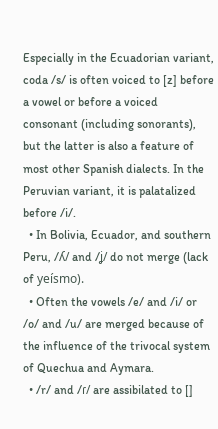Especially in the Ecuadorian variant, coda /s/ is often voiced to [z] before a vowel or before a voiced consonant (including sonorants), but the latter is also a feature of most other Spanish dialects. In the Peruvian variant, it is palatalized before /i/.
  • In Bolivia, Ecuador, and southern Peru, /ʎ/ and /ʝ/ do not merge (lack of yeísmo).
  • Often the vowels /e/ and /i/ or /o/ and /u/ are merged because of the influence of the trivocal system of Quechua and Aymara.
  • /r/ and /ɾ/ are assibilated to []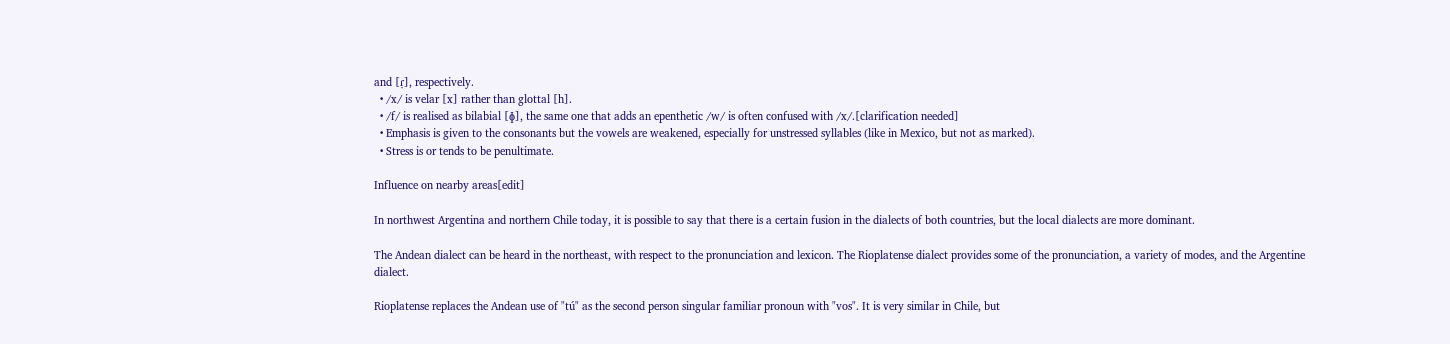and [ɾ̞], respectively.
  • /x/ is velar [x] rather than glottal [h].
  • /f/ is realised as bilabial [ɸ], the same one that adds an epenthetic /w/ is often confused with /x/.[clarification needed]
  • Emphasis is given to the consonants but the vowels are weakened, especially for unstressed syllables (like in Mexico, but not as marked).
  • Stress is or tends to be penultimate.

Influence on nearby areas[edit]

In northwest Argentina and northern Chile today, it is possible to say that there is a certain fusion in the dialects of both countries, but the local dialects are more dominant.

The Andean dialect can be heard in the northeast, with respect to the pronunciation and lexicon. The Rioplatense dialect provides some of the pronunciation, a variety of modes, and the Argentine dialect.

Rioplatense replaces the Andean use of "tú" as the second person singular familiar pronoun with "vos". It is very similar in Chile, but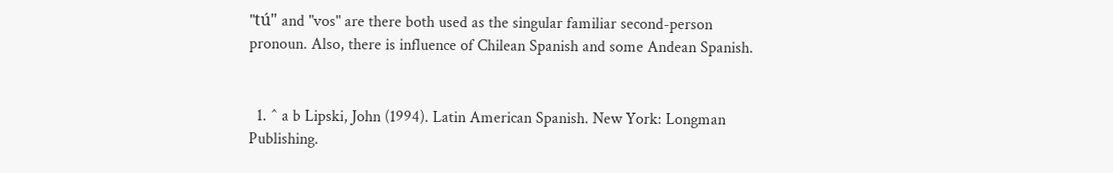"tú" and "vos" are there both used as the singular familiar second-person pronoun. Also, there is influence of Chilean Spanish and some Andean Spanish.


  1. ^ a b Lipski, John (1994). Latin American Spanish. New York: Longman Publishing.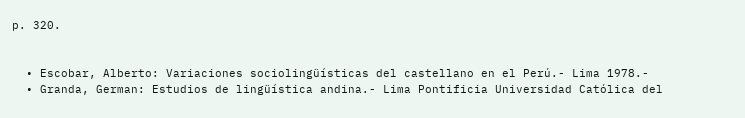p. 320.


  • Escobar, Alberto: Variaciones sociolingüísticas del castellano en el Perú.- Lima 1978.-
  • Granda, German: Estudios de lingüística andina.- Lima Pontificia Universidad Católica del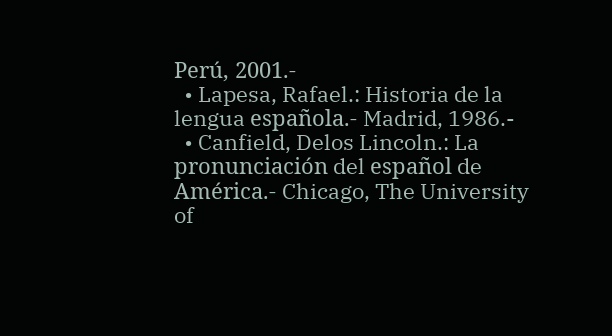Perú, 2001.-
  • Lapesa, Rafael.: Historia de la lengua española.- Madrid, 1986.-
  • Canfield, Delos Lincoln.: La pronunciación del español de América.- Chicago, The University of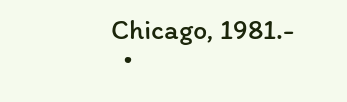Chicago, 1981.-
  •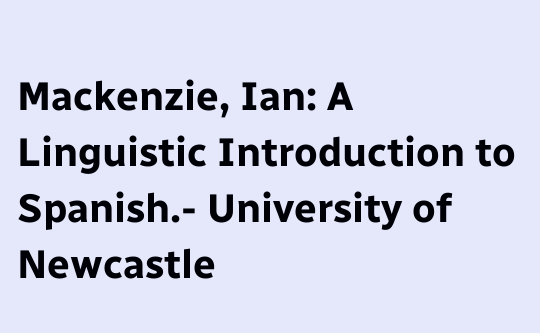Mackenzie, Ian: A Linguistic Introduction to Spanish.- University of Newcastle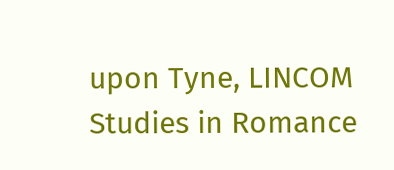upon Tyne, LINCOM Studies in Romance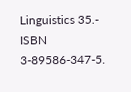Linguistics 35.- ISBN 3-89586-347-5.